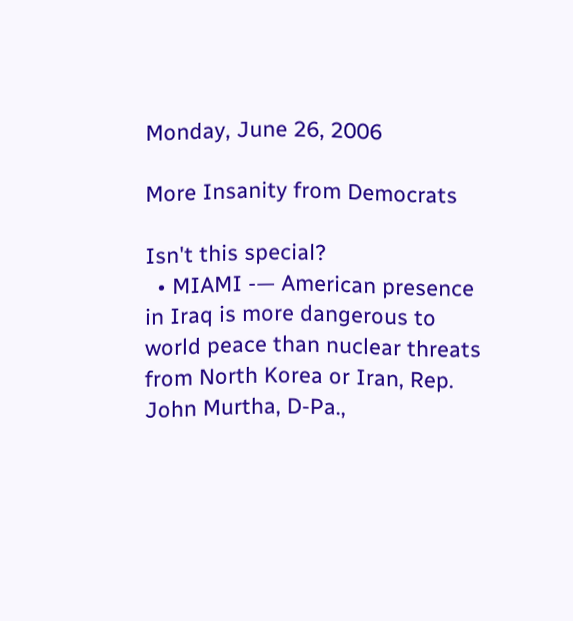Monday, June 26, 2006

More Insanity from Democrats

Isn't this special?
  • MIAMI -— American presence in Iraq is more dangerous to world peace than nuclear threats from North Korea or Iran, Rep. John Murtha, D-Pa.,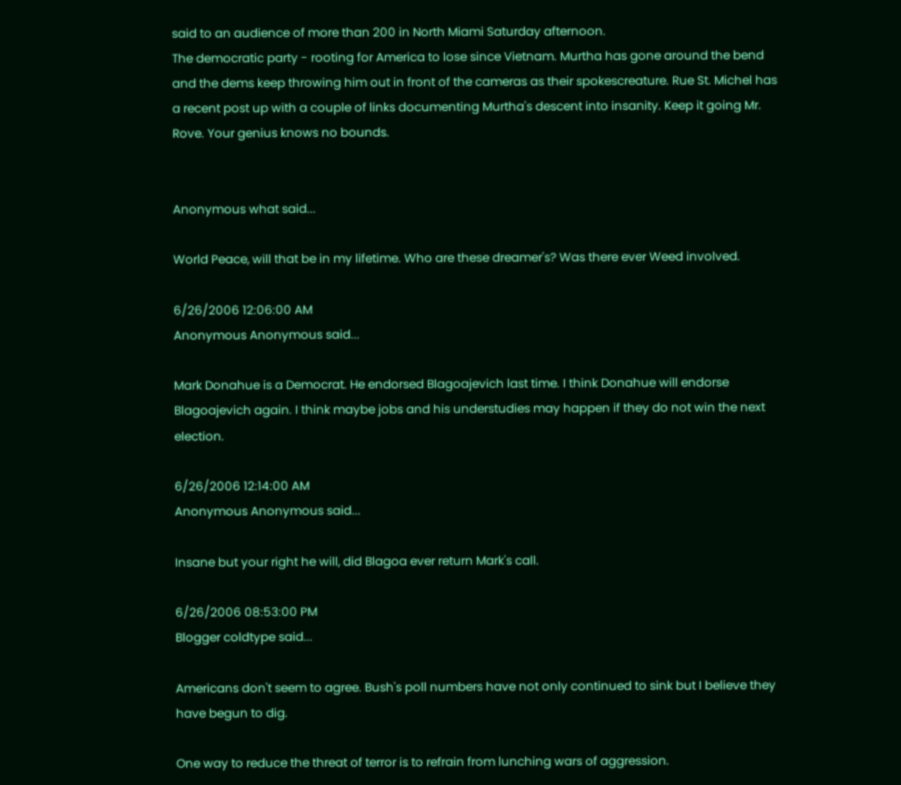said to an audience of more than 200 in North Miami Saturday afternoon.
The democratic party - rooting for America to lose since Vietnam. Murtha has gone around the bend and the dems keep throwing him out in front of the cameras as their spokescreature. Rue St. Michel has a recent post up with a couple of links documenting Murtha's descent into insanity. Keep it going Mr. Rove. Your genius knows no bounds.


Anonymous what said...

World Peace, will that be in my lifetime. Who are these dreamer's? Was there ever Weed involved.

6/26/2006 12:06:00 AM
Anonymous Anonymous said...

Mark Donahue is a Democrat. He endorsed Blagoajevich last time. I think Donahue will endorse Blagoajevich again. I think maybe jobs and his understudies may happen if they do not win the next election.

6/26/2006 12:14:00 AM
Anonymous Anonymous said...

Insane but your right he will, did Blagoa ever return Mark's call.

6/26/2006 08:53:00 PM
Blogger coldtype said...

Americans don't seem to agree. Bush's poll numbers have not only continued to sink but I believe they have begun to dig.

One way to reduce the threat of terror is to refrain from lunching wars of aggression.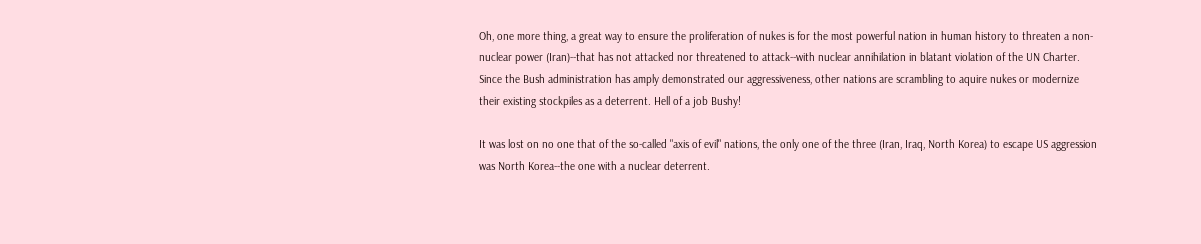Oh, one more thing, a great way to ensure the proliferation of nukes is for the most powerful nation in human history to threaten a non-nuclear power (Iran)--that has not attacked nor threatened to attack--with nuclear annihilation in blatant violation of the UN Charter. Since the Bush administration has amply demonstrated our aggressiveness, other nations are scrambling to aquire nukes or modernize their existing stockpiles as a deterrent. Hell of a job Bushy!

It was lost on no one that of the so-called "axis of evil" nations, the only one of the three (Iran, Iraq, North Korea) to escape US aggression was North Korea--the one with a nuclear deterrent.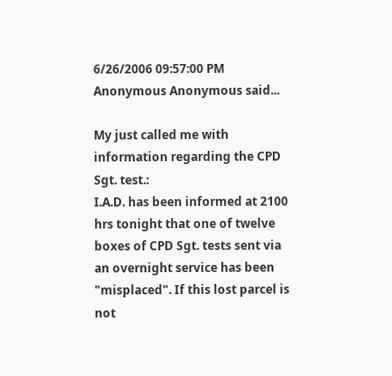6/26/2006 09:57:00 PM
Anonymous Anonymous said...

My just called me with information regarding the CPD Sgt. test.:
I.A.D. has been informed at 2100 hrs tonight that one of twelve boxes of CPD Sgt. tests sent via an overnight service has been "misplaced". If this lost parcel is not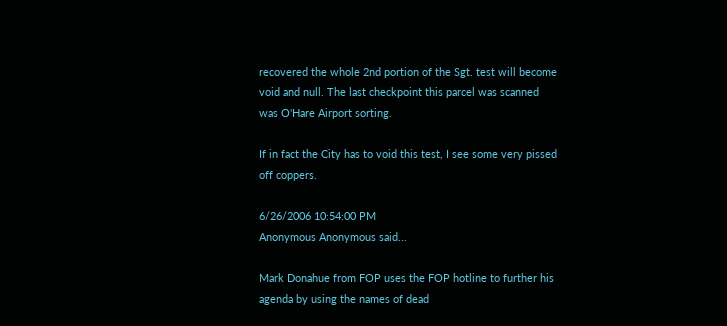recovered the whole 2nd portion of the Sgt. test will become void and null. The last checkpoint this parcel was scanned was O'Hare Airport sorting.

If in fact the City has to void this test, I see some very pissed off coppers.

6/26/2006 10:54:00 PM
Anonymous Anonymous said...

Mark Donahue from FOP uses the FOP hotline to further his agenda by using the names of dead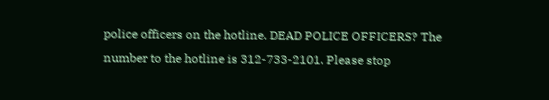police officers on the hotline. DEAD POLICE OFFICERS? The number to the hotline is 312-733-2101. Please stop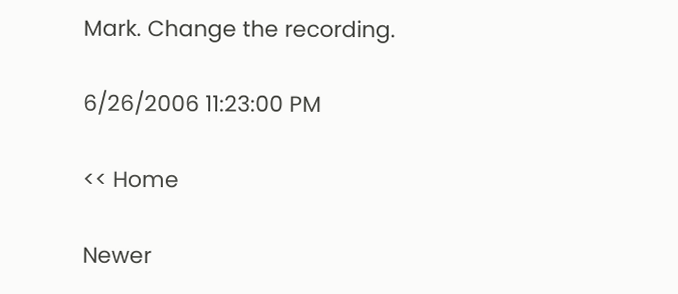Mark. Change the recording.

6/26/2006 11:23:00 PM

<< Home

Newer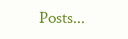Posts...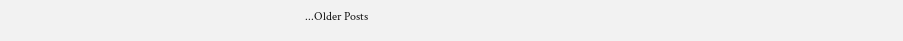...Older Posts